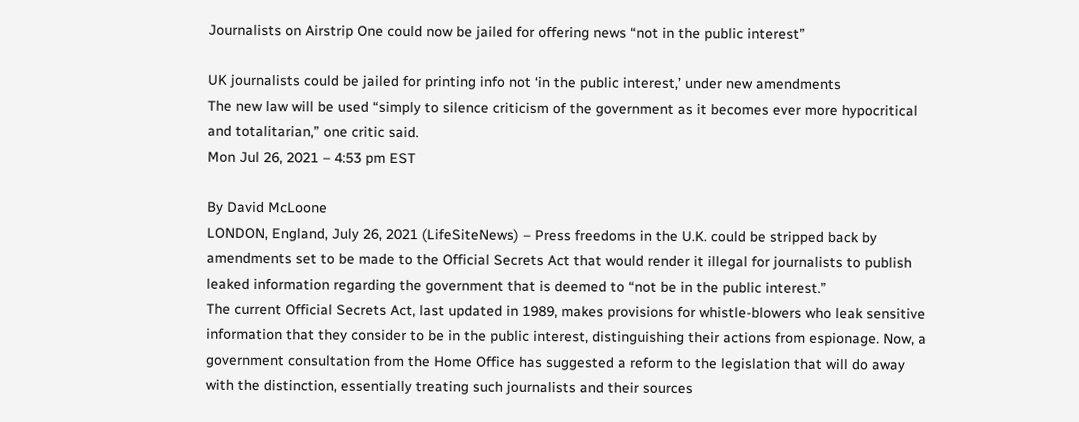Journalists on Airstrip One could now be jailed for offering news “not in the public interest”

UK journalists could be jailed for printing info not ‘in the public interest,’ under new amendments
The new law will be used “simply to silence criticism of the government as it becomes ever more hypocritical and totalitarian,” one critic said.
Mon Jul 26, 2021 – 4:53 pm EST

By David McLoone
LONDON, England, July 26, 2021 (LifeSiteNews) – Press freedoms in the U.K. could be stripped back by amendments set to be made to the Official Secrets Act that would render it illegal for journalists to publish leaked information regarding the government that is deemed to “not be in the public interest.”
The current Official Secrets Act, last updated in 1989, makes provisions for whistle-blowers who leak sensitive information that they consider to be in the public interest, distinguishing their actions from espionage. Now, a government consultation from the Home Office has suggested a reform to the legislation that will do away with the distinction, essentially treating such journalists and their sources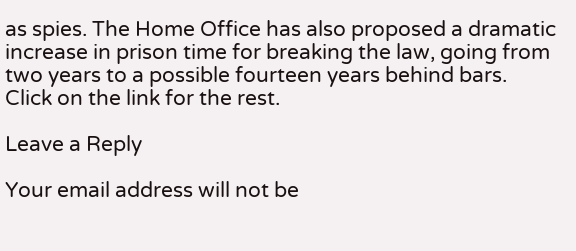as spies. The Home Office has also proposed a dramatic increase in prison time for breaking the law, going from two years to a possible fourteen years behind bars.
Click on the link for the rest.

Leave a Reply

Your email address will not be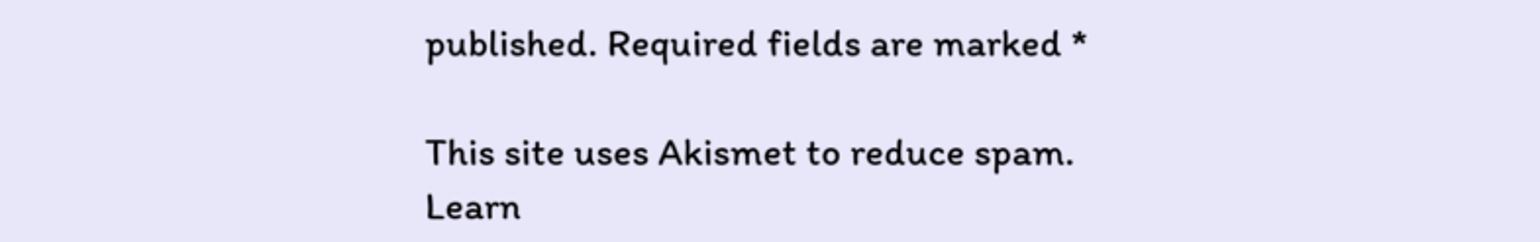published. Required fields are marked *

This site uses Akismet to reduce spam. Learn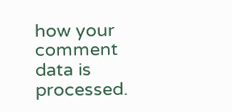how your comment data is processed.